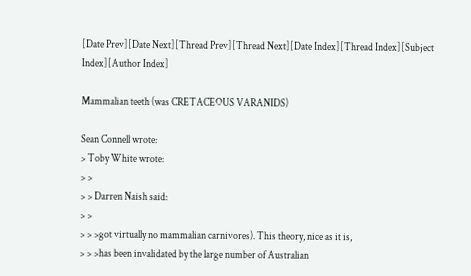[Date Prev][Date Next][Thread Prev][Thread Next][Date Index][Thread Index][Subject Index][Author Index]

Mammalian teeth (was CRETACEOUS VARANIDS)

Sean Connell wrote:
> Toby White wrote:
> >
> > Darren Naish said:
> >
> > >got virtually no mammalian carnivores). This theory, nice as it is,
> > >has been invalidated by the large number of Australian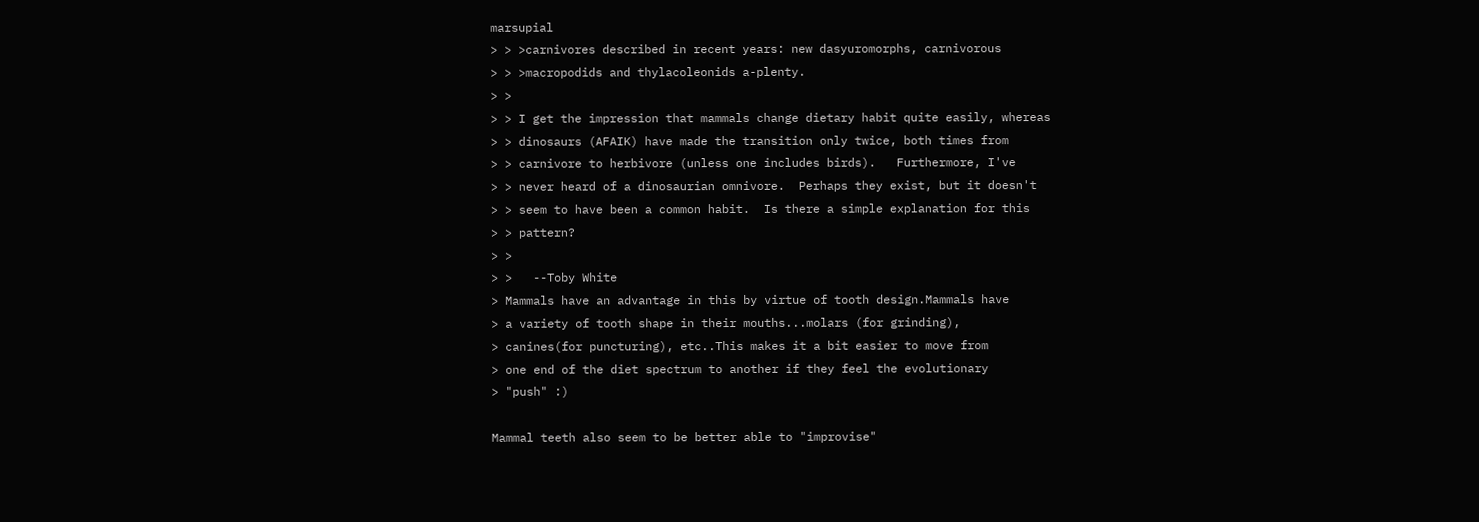marsupial
> > >carnivores described in recent years: new dasyuromorphs, carnivorous
> > >macropodids and thylacoleonids a-plenty.
> >
> > I get the impression that mammals change dietary habit quite easily, whereas
> > dinosaurs (AFAIK) have made the transition only twice, both times from
> > carnivore to herbivore (unless one includes birds).   Furthermore, I've
> > never heard of a dinosaurian omnivore.  Perhaps they exist, but it doesn't
> > seem to have been a common habit.  Is there a simple explanation for this
> > pattern?
> >
> >   --Toby White
> Mammals have an advantage in this by virtue of tooth design.Mammals have
> a variety of tooth shape in their mouths...molars (for grinding),
> canines(for puncturing), etc..This makes it a bit easier to move from
> one end of the diet spectrum to another if they feel the evolutionary
> "push" :)

Mammal teeth also seem to be better able to "improvise"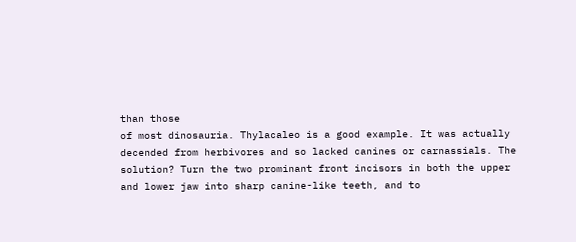than those
of most dinosauria. Thylacaleo is a good example. It was actually
decended from herbivores and so lacked canines or carnassials. The
solution? Turn the two prominant front incisors in both the upper
and lower jaw into sharp canine-like teeth, and to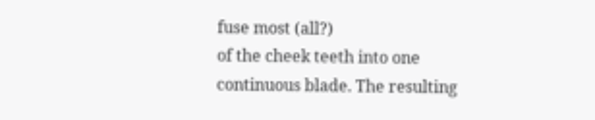fuse most (all?)
of the cheek teeth into one continuous blade. The resulting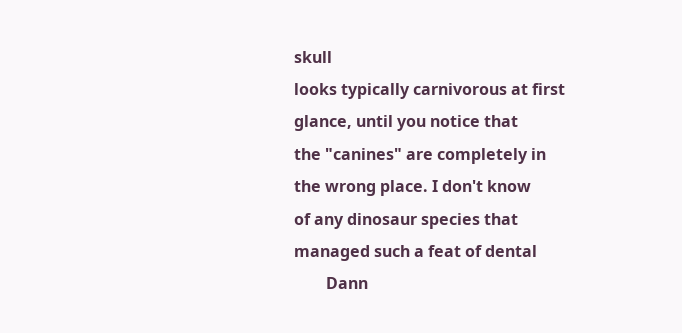skull
looks typically carnivorous at first glance, until you notice that
the "canines" are completely in the wrong place. I don't know
of any dinosaur species that managed such a feat of dental
        Dann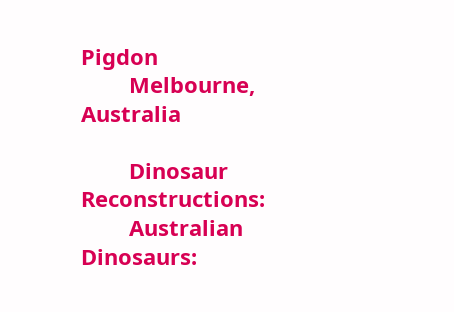Pigdon
        Melbourne, Australia

        Dinosaur Reconstructions:
        Australian Dinosaurs: